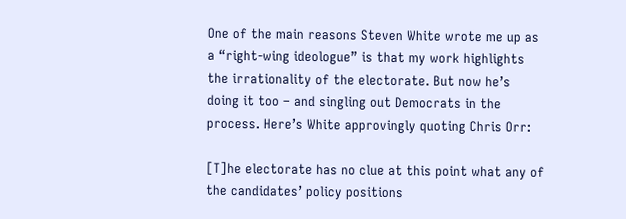One of the main reasons Steven White wrote me up as a “right-wing ideologue” is that my work highlights the irrationality of the electorate. But now he’s doing it too – and singling out Democrats in the process. Here’s White approvingly quoting Chris Orr:

[T]he electorate has no clue at this point what any of the candidates’ policy positions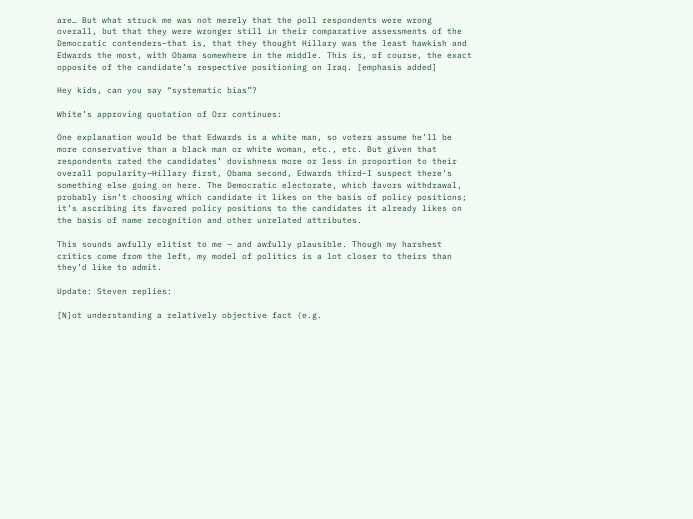are… But what struck me was not merely that the poll respondents were wrong overall, but that they were wronger still in their comparative assessments of the Democratic contenders–that is, that they thought Hillary was the least hawkish and Edwards the most, with Obama somewhere in the middle. This is, of course, the exact opposite of the candidate’s respective positioning on Iraq. [emphasis added]

Hey kids, can you say “systematic bias”?

White’s approving quotation of Orr continues:

One explanation would be that Edwards is a white man, so voters assume he’ll be more conservative than a black man or white woman, etc., etc. But given that respondents rated the candidates’ dovishness more or less in proportion to their overall popularity–Hillary first, Obama second, Edwards third–I suspect there’s something else going on here. The Democratic electorate, which favors withdrawal, probably isn’t choosing which candidate it likes on the basis of policy positions; it’s ascribing its favored policy positions to the candidates it already likes on the basis of name recognition and other unrelated attributes.

This sounds awfully elitist to me – and awfully plausible. Though my harshest critics come from the left, my model of politics is a lot closer to theirs than they’d like to admit.

Update: Steven replies:

[N]ot understanding a relatively objective fact (e.g.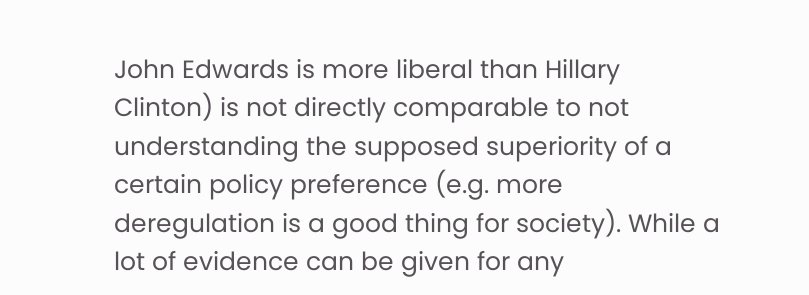John Edwards is more liberal than Hillary Clinton) is not directly comparable to not understanding the supposed superiority of a certain policy preference (e.g. more deregulation is a good thing for society). While a lot of evidence can be given for any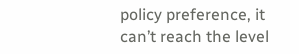policy preference, it can’t reach the level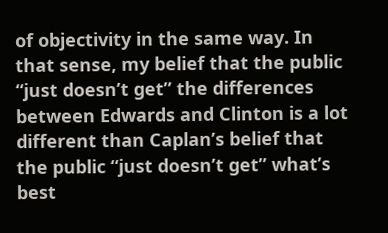of objectivity in the same way. In that sense, my belief that the public “just doesn’t get” the differences between Edwards and Clinton is a lot different than Caplan’s belief that the public “just doesn’t get” what’s best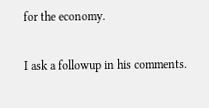for the economy.

I ask a followup in his comments.